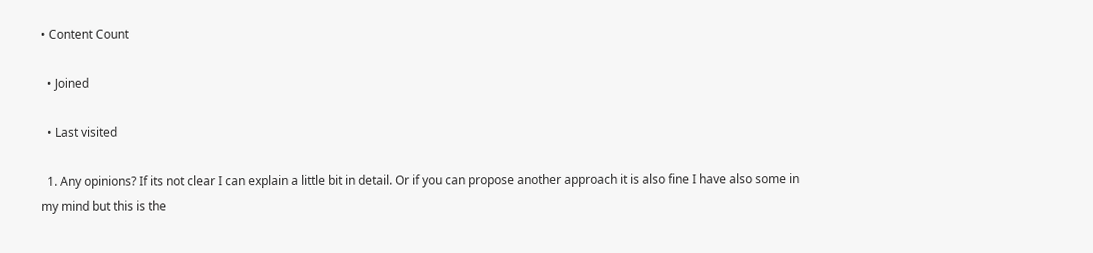• Content Count

  • Joined

  • Last visited

  1. Any opinions? If its not clear I can explain a little bit in detail. Or if you can propose another approach it is also fine I have also some in my mind but this is the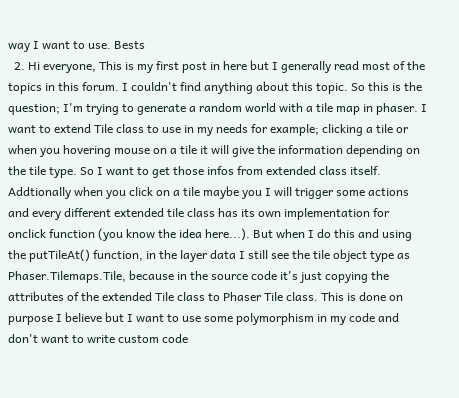way I want to use. Bests
  2. Hi everyone, This is my first post in here but I generally read most of the topics in this forum. I couldn't find anything about this topic. So this is the question; I'm trying to generate a random world with a tile map in phaser. I want to extend Tile class to use in my needs for example; clicking a tile or when you hovering mouse on a tile it will give the information depending on the tile type. So I want to get those infos from extended class itself. Addtionally when you click on a tile maybe you I will trigger some actions and every different extended tile class has its own implementation for onclick function (you know the idea here...). But when I do this and using the putTileAt() function, in the layer data I still see the tile object type as Phaser.Tilemaps.Tile, because in the source code it's just copying the attributes of the extended Tile class to Phaser Tile class. This is done on purpose I believe but I want to use some polymorphism in my code and don't want to write custom code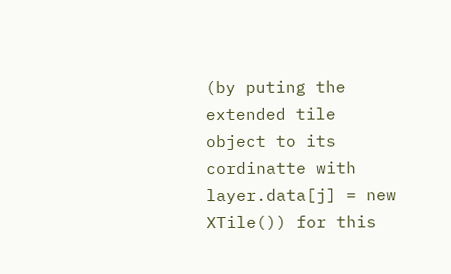(by puting the extended tile object to its cordinatte with layer.data[j] = new XTile()) for this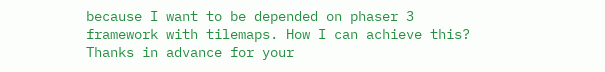because I want to be depended on phaser 3 framework with tilemaps. How I can achieve this? Thanks in advance for your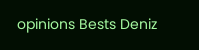opinions Bests Deniz